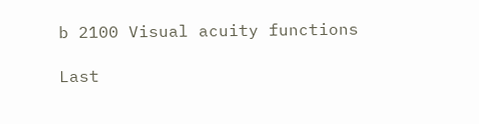b 2100 Visual acuity functions

Last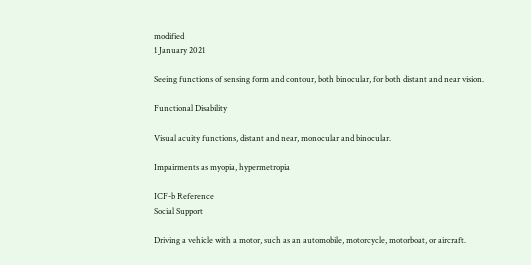modified
1 January 2021

Seeing functions of sensing form and contour, both binocular, for both distant and near vision.

Functional Disability

Visual acuity functions, distant and near, monocular and binocular.

Impairments as myopia, hypermetropia

ICF-b Reference
Social Support

Driving a vehicle with a motor, such as an automobile, motorcycle, motorboat, or aircraft.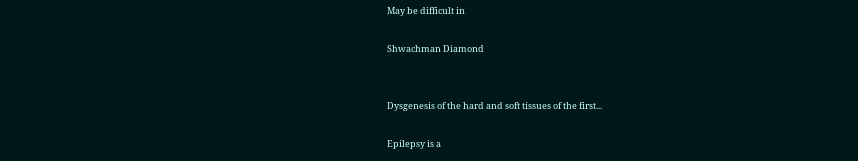May be difficult in

Shwachman Diamond


Dysgenesis of the hard and soft tissues of the first...

Epilepsy is a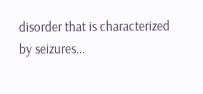disorder that is characterized by seizures...